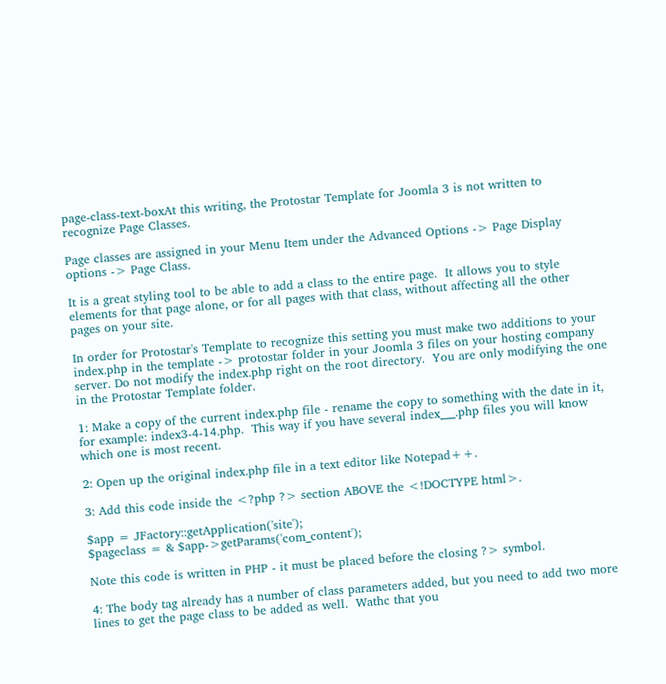page-class-text-boxAt this writing, the Protostar Template for Joomla 3 is not written to recognize Page Classes.

Page classes are assigned in your Menu Item under the Advanced Options -> Page Display options -> Page Class.

It is a great styling tool to be able to add a class to the entire page.  It allows you to style elements for that page alone, or for all pages with that class, without affecting all the other pages on your site.

In order for Protostar's Template to recognize this setting you must make two additions to your index.php in the template -> protostar folder in your Joomla 3 files on your hosting company server. Do not modify the index.php right on the root directory.  You are only modifying the one in the Protostar Template folder.

1: Make a copy of the current index.php file - rename the copy to something with the date in it, for example: index3-4-14.php.  This way if you have several index___.php files you will know which one is most recent.

2: Open up the original index.php file in a text editor like Notepad++.

3: Add this code inside the <?php ?> section ABOVE the <!DOCTYPE html>.

$app = JFactory::getApplication('site');
$pageclass = & $app->getParams('com_content');

Note this code is written in PHP - it must be placed before the closing ?> symbol.

4: The body tag already has a number of class parameters added, but you need to add two more lines to get the page class to be added as well.  Wathc that you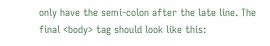only have the semi-colon after the late line. The final <body> tag should look like this: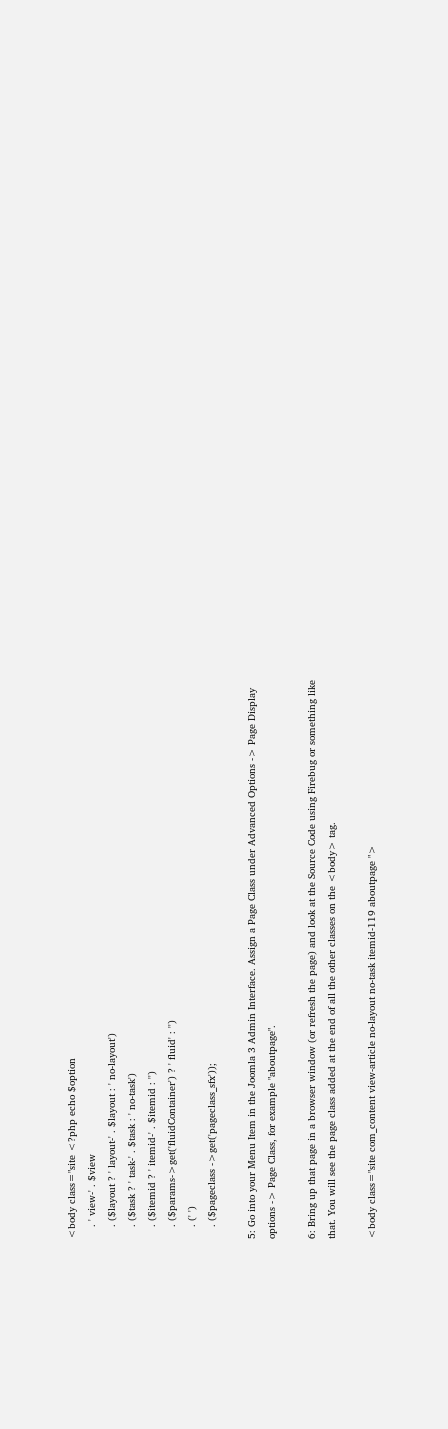<body class="site <?php echo $option
    . ' view-' . $view
    . ($layout ? ' layout-' . $layout : ' no-layout')
    . ($task ? ' task-' . $task : ' no-task')
    . ($itemid ? ' itemid-' . $itemid : '')
    . ($params->get('fluidContainer') ? ' fluid' : '')
    . (' ')
    . ($pageclass ->get('pageclass_sfx'));

5: Go into your Menu Item in the Joomla 3 Admin Interface. Assign a Page Class under Advanced Options -> Page Display options -> Page Class, for example "aboutpage".

6: Bring up that page in a browser window (or refresh the page) and look at the Source Code using Firebug or something like that. You will see the page class added at the end of all the other classes on the <body> tag.

<body class="site com_content view-article no-layout no-task itemid-119 aboutpage ">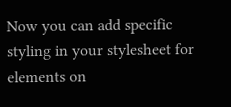Now you can add specific styling in your stylesheet for elements on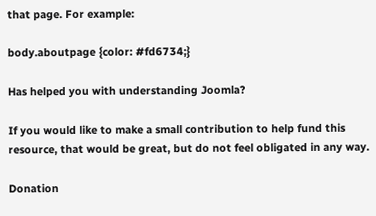that page. For example:

body.aboutpage {color: #fd6734;}

Has helped you with understanding Joomla?

If you would like to make a small contribution to help fund this resource, that would be great, but do not feel obligated in any way.

Donation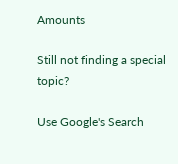Amounts

Still not finding a special topic?

Use Google's Search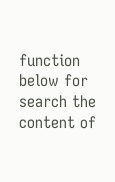function below for search the content of